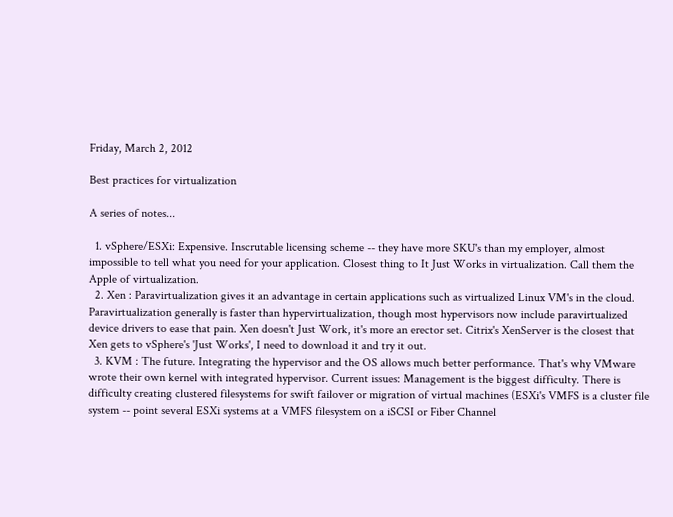Friday, March 2, 2012

Best practices for virtualization

A series of notes...

  1. vSphere/ESXi: Expensive. Inscrutable licensing scheme -- they have more SKU's than my employer, almost impossible to tell what you need for your application. Closest thing to It Just Works in virtualization. Call them the Apple of virtualization.
  2. Xen : Paravirtualization gives it an advantage in certain applications such as virtualized Linux VM's in the cloud. Paravirtualization generally is faster than hypervirtualization, though most hypervisors now include paravirtualized device drivers to ease that pain. Xen doesn't Just Work, it's more an erector set. Citrix's XenServer is the closest that Xen gets to vSphere's 'Just Works', I need to download it and try it out.
  3. KVM : The future. Integrating the hypervisor and the OS allows much better performance. That's why VMware wrote their own kernel with integrated hypervisor. Current issues: Management is the biggest difficulty. There is difficulty creating clustered filesystems for swift failover or migration of virtual machines (ESXi's VMFS is a cluster file system -- point several ESXi systems at a VMFS filesystem on a iSCSI or Fiber Channel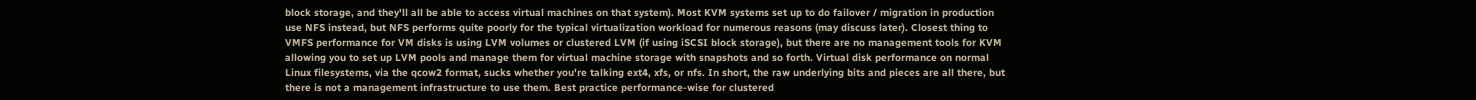block storage, and they'll all be able to access virtual machines on that system). Most KVM systems set up to do failover / migration in production use NFS instead, but NFS performs quite poorly for the typical virtualization workload for numerous reasons (may discuss later). Closest thing to VMFS performance for VM disks is using LVM volumes or clustered LVM (if using iSCSI block storage), but there are no management tools for KVM allowing you to set up LVM pools and manage them for virtual machine storage with snapshots and so forth. Virtual disk performance on normal Linux filesystems, via the qcow2 format, sucks whether you're talking ext4, xfs, or nfs. In short, the raw underlying bits and pieces are all there, but there is not a management infrastructure to use them. Best practice performance-wise for clustered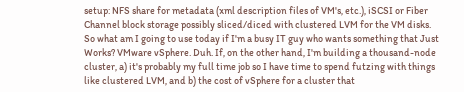setup: NFS share for metadata (xml description files of VM's, etc.), iSCSI or Fiber Channel block storage possibly sliced/diced with clustered LVM for the VM disks.
So what am I going to use today if I'm a busy IT guy who wants something that Just Works? VMware vSphere. Duh. If, on the other hand, I'm building a thousand-node cluster, a) it's probably my full time job so I have time to spend futzing with things like clustered LVM, and b) the cost of vSphere for a cluster that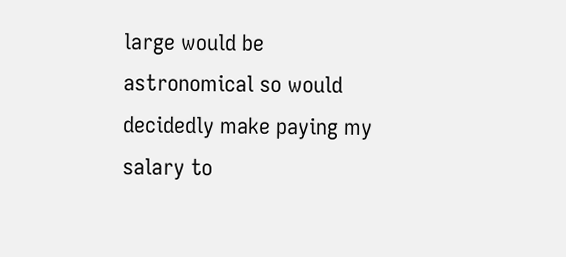large would be astronomical so would decidedly make paying my salary to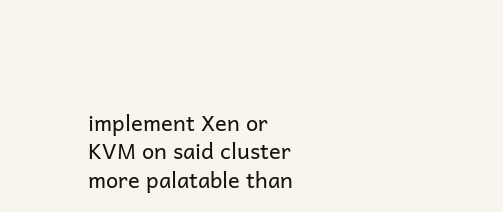implement Xen or KVM on said cluster more palatable than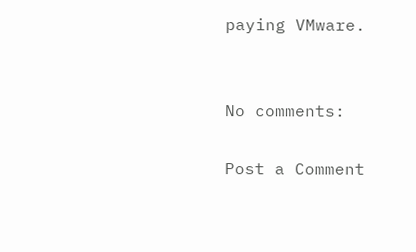paying VMware.


No comments:

Post a Comment